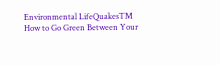Environmental LifeQuakesTM
How to Go Green Between Your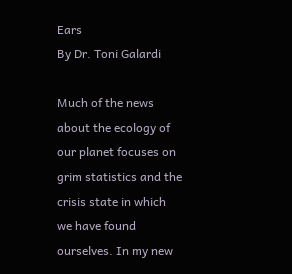Ears
By Dr. Toni Galardi

Much of the news about the ecology of our planet focuses on grim statistics and the crisis state in which we have found ourselves. In my new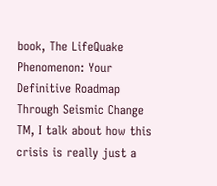book, The LifeQuake Phenomenon: Your Definitive Roadmap Through Seismic Change TM, I talk about how this crisis is really just a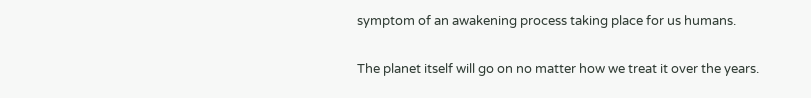symptom of an awakening process taking place for us humans.

The planet itself will go on no matter how we treat it over the years.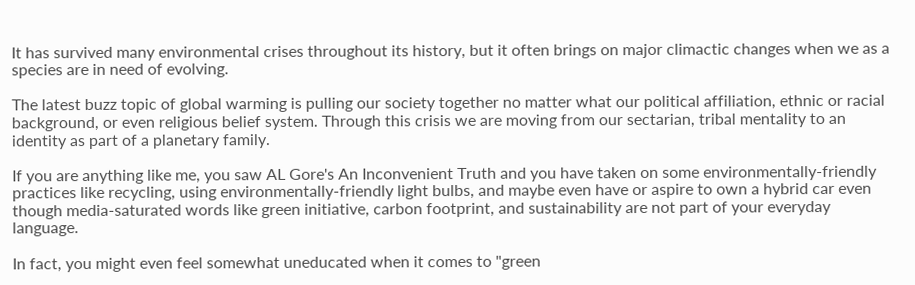It has survived many environmental crises throughout its history, but it often brings on major climactic changes when we as a species are in need of evolving.

The latest buzz topic of global warming is pulling our society together no matter what our political affiliation, ethnic or racial background, or even religious belief system. Through this crisis we are moving from our sectarian, tribal mentality to an identity as part of a planetary family.

If you are anything like me, you saw AL Gore's An Inconvenient Truth and you have taken on some environmentally-friendly practices like recycling, using environmentally-friendly light bulbs, and maybe even have or aspire to own a hybrid car even though media-saturated words like green initiative, carbon footprint, and sustainability are not part of your everyday language.

In fact, you might even feel somewhat uneducated when it comes to "green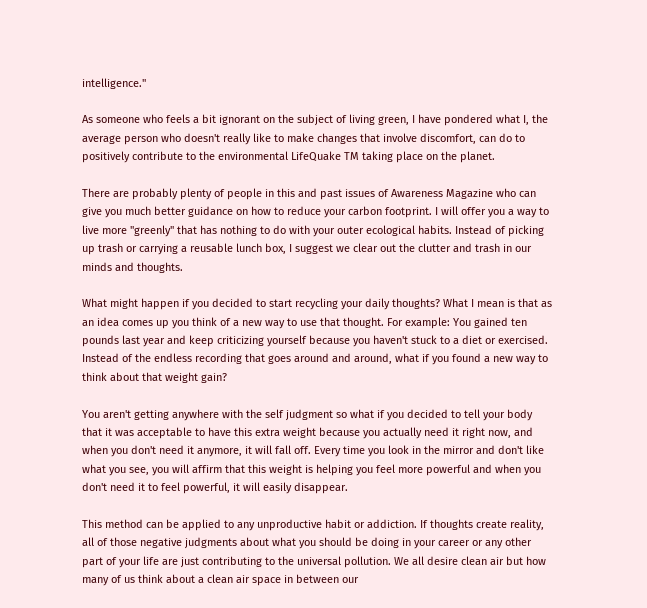intelligence."

As someone who feels a bit ignorant on the subject of living green, I have pondered what I, the average person who doesn't really like to make changes that involve discomfort, can do to positively contribute to the environmental LifeQuake TM taking place on the planet.

There are probably plenty of people in this and past issues of Awareness Magazine who can give you much better guidance on how to reduce your carbon footprint. I will offer you a way to live more "greenly" that has nothing to do with your outer ecological habits. Instead of picking up trash or carrying a reusable lunch box, I suggest we clear out the clutter and trash in our minds and thoughts.

What might happen if you decided to start recycling your daily thoughts? What I mean is that as an idea comes up you think of a new way to use that thought. For example: You gained ten pounds last year and keep criticizing yourself because you haven't stuck to a diet or exercised. Instead of the endless recording that goes around and around, what if you found a new way to think about that weight gain?

You aren't getting anywhere with the self judgment so what if you decided to tell your body that it was acceptable to have this extra weight because you actually need it right now, and when you don't need it anymore, it will fall off. Every time you look in the mirror and don't like what you see, you will affirm that this weight is helping you feel more powerful and when you don't need it to feel powerful, it will easily disappear.

This method can be applied to any unproductive habit or addiction. If thoughts create reality, all of those negative judgments about what you should be doing in your career or any other part of your life are just contributing to the universal pollution. We all desire clean air but how many of us think about a clean air space in between our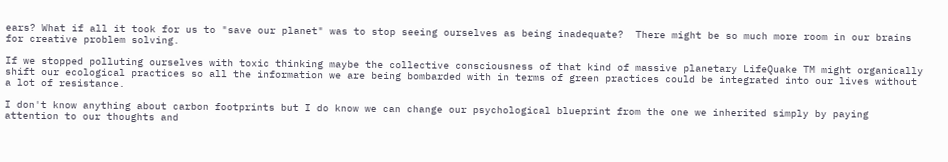ears? What if all it took for us to "save our planet" was to stop seeing ourselves as being inadequate?  There might be so much more room in our brains for creative problem solving.

If we stopped polluting ourselves with toxic thinking maybe the collective consciousness of that kind of massive planetary LifeQuake TM might organically shift our ecological practices so all the information we are being bombarded with in terms of green practices could be integrated into our lives without a lot of resistance.

I don't know anything about carbon footprints but I do know we can change our psychological blueprint from the one we inherited simply by paying attention to our thoughts and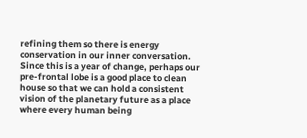refining them so there is energy conservation in our inner conversation.
Since this is a year of change, perhaps our pre-frontal lobe is a good place to clean house so that we can hold a consistent vision of the planetary future as a place where every human being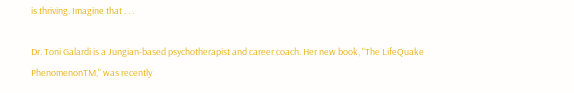is thriving. Imagine that . . .

Dr. Toni Galardi is a Jungian-based psychotherapist and career coach. Her new book, "The LifeQuake PhenomenonTM," was recently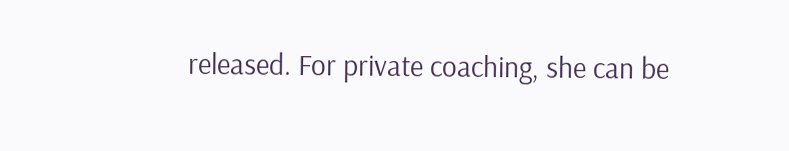released. For private coaching, she can be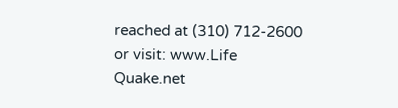reached at (310) 712-2600 or visit: www.Life Quake.net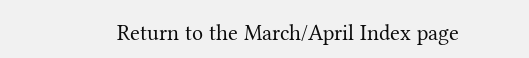Return to the March/April Index page